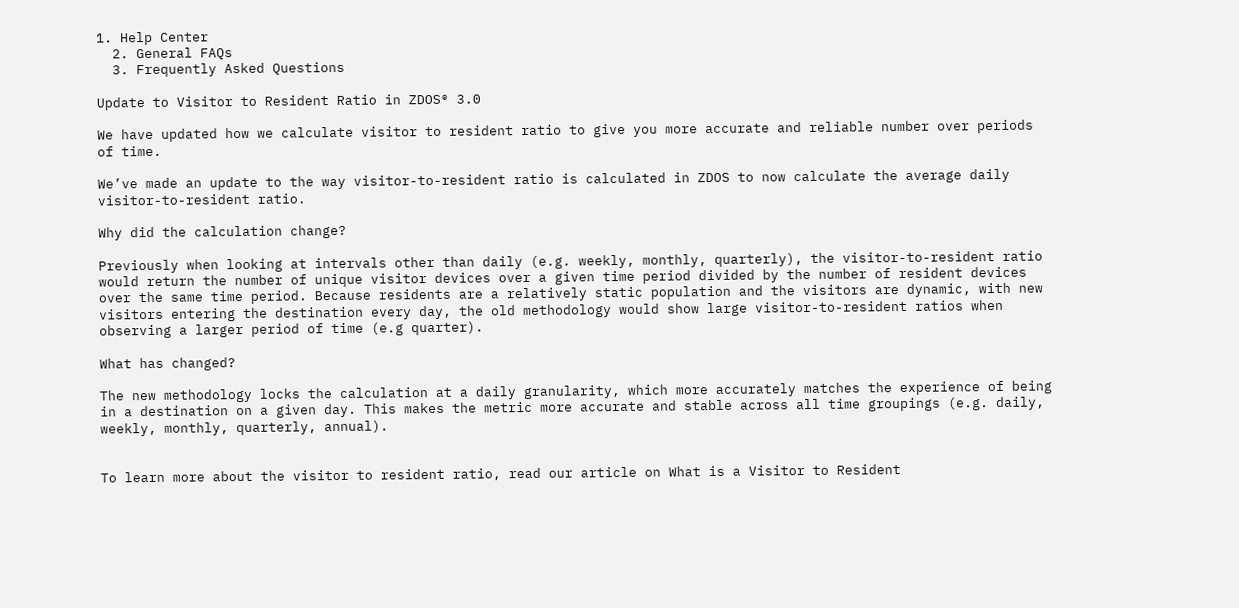1. Help Center
  2. General FAQs
  3. Frequently Asked Questions

Update to Visitor to Resident Ratio in ZDOS® 3.0

We have updated how we calculate visitor to resident ratio to give you more accurate and reliable number over periods of time.

We’ve made an update to the way visitor-to-resident ratio is calculated in ZDOS to now calculate the average daily visitor-to-resident ratio.

Why did the calculation change?

Previously when looking at intervals other than daily (e.g. weekly, monthly, quarterly), the visitor-to-resident ratio would return the number of unique visitor devices over a given time period divided by the number of resident devices over the same time period. Because residents are a relatively static population and the visitors are dynamic, with new visitors entering the destination every day, the old methodology would show large visitor-to-resident ratios when observing a larger period of time (e.g quarter).

What has changed?

The new methodology locks the calculation at a daily granularity, which more accurately matches the experience of being in a destination on a given day. This makes the metric more accurate and stable across all time groupings (e.g. daily, weekly, monthly, quarterly, annual).


To learn more about the visitor to resident ratio, read our article on What is a Visitor to Resident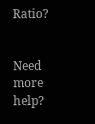Ratio?


Need more help?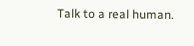Talk to a real human.